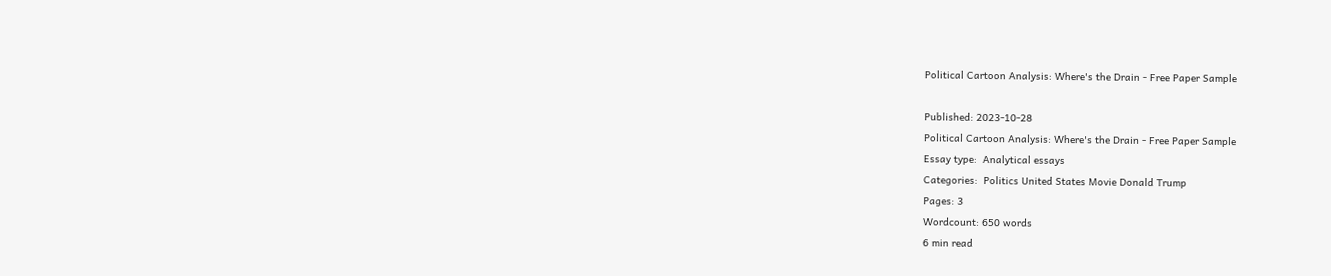Political Cartoon Analysis: Where's the Drain - Free Paper Sample

Published: 2023-10-28
Political Cartoon Analysis: Where's the Drain - Free Paper Sample
Essay type:  Analytical essays
Categories:  Politics United States Movie Donald Trump
Pages: 3
Wordcount: 650 words
6 min read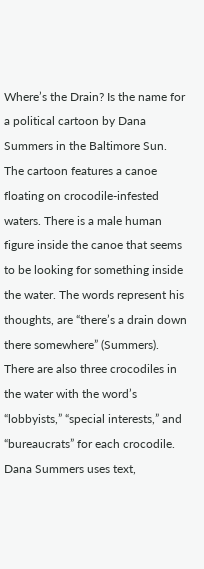Where’s the Drain? Is the name for a political cartoon by Dana Summers in the Baltimore Sun. The cartoon features a canoe floating on crocodile-infested waters. There is a male human figure inside the canoe that seems to be looking for something inside the water. The words represent his thoughts, are “there’s a drain down there somewhere” (Summers). There are also three crocodiles in the water with the word’s “lobbyists,” “special interests,” and “bureaucrats” for each crocodile. Dana Summers uses text,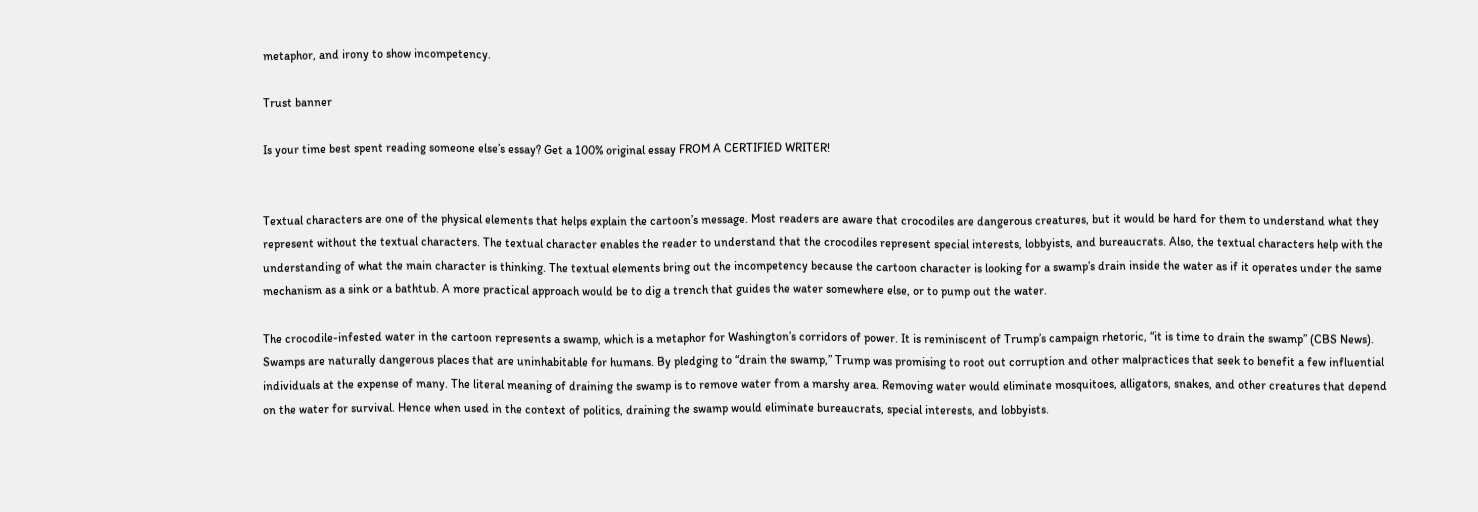metaphor, and irony to show incompetency.

Trust banner

Is your time best spent reading someone else’s essay? Get a 100% original essay FROM A CERTIFIED WRITER!


Textual characters are one of the physical elements that helps explain the cartoon’s message. Most readers are aware that crocodiles are dangerous creatures, but it would be hard for them to understand what they represent without the textual characters. The textual character enables the reader to understand that the crocodiles represent special interests, lobbyists, and bureaucrats. Also, the textual characters help with the understanding of what the main character is thinking. The textual elements bring out the incompetency because the cartoon character is looking for a swamp’s drain inside the water as if it operates under the same mechanism as a sink or a bathtub. A more practical approach would be to dig a trench that guides the water somewhere else, or to pump out the water.

The crocodile-infested water in the cartoon represents a swamp, which is a metaphor for Washington’s corridors of power. It is reminiscent of Trump’s campaign rhetoric, “it is time to drain the swamp” (CBS News). Swamps are naturally dangerous places that are uninhabitable for humans. By pledging to “drain the swamp,” Trump was promising to root out corruption and other malpractices that seek to benefit a few influential individuals at the expense of many. The literal meaning of draining the swamp is to remove water from a marshy area. Removing water would eliminate mosquitoes, alligators, snakes, and other creatures that depend on the water for survival. Hence when used in the context of politics, draining the swamp would eliminate bureaucrats, special interests, and lobbyists.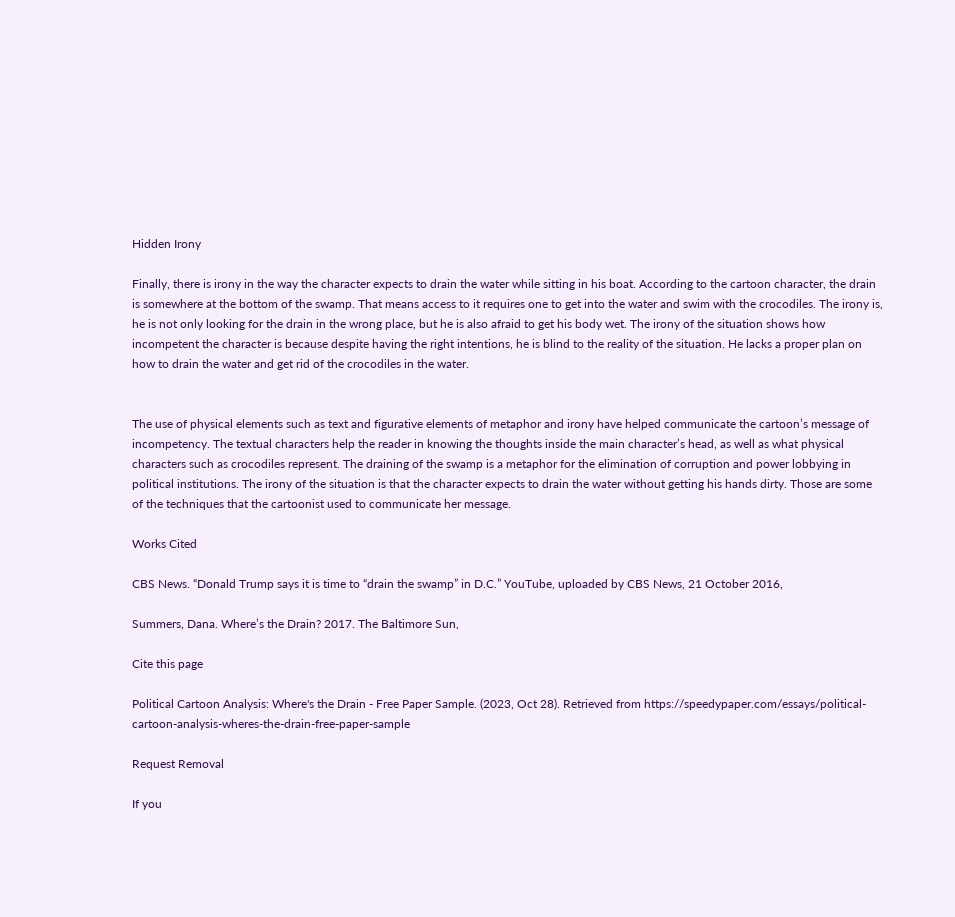Hidden Irony

Finally, there is irony in the way the character expects to drain the water while sitting in his boat. According to the cartoon character, the drain is somewhere at the bottom of the swamp. That means access to it requires one to get into the water and swim with the crocodiles. The irony is, he is not only looking for the drain in the wrong place, but he is also afraid to get his body wet. The irony of the situation shows how incompetent the character is because despite having the right intentions, he is blind to the reality of the situation. He lacks a proper plan on how to drain the water and get rid of the crocodiles in the water.


The use of physical elements such as text and figurative elements of metaphor and irony have helped communicate the cartoon’s message of incompetency. The textual characters help the reader in knowing the thoughts inside the main character’s head, as well as what physical characters such as crocodiles represent. The draining of the swamp is a metaphor for the elimination of corruption and power lobbying in political institutions. The irony of the situation is that the character expects to drain the water without getting his hands dirty. Those are some of the techniques that the cartoonist used to communicate her message.

Works Cited

CBS News. “Donald Trump says it is time to “drain the swamp” in D.C.” YouTube, uploaded by CBS News, 21 October 2016,

Summers, Dana. Where’s the Drain? 2017. The Baltimore Sun,

Cite this page

Political Cartoon Analysis: Where's the Drain - Free Paper Sample. (2023, Oct 28). Retrieved from https://speedypaper.com/essays/political-cartoon-analysis-wheres-the-drain-free-paper-sample

Request Removal

If you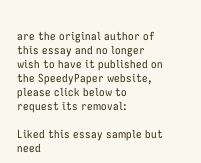are the original author of this essay and no longer wish to have it published on the SpeedyPaper website, please click below to request its removal:

Liked this essay sample but need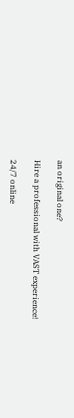an original one?

Hire a professional with VAST experience!

24/7 online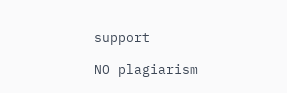support

NO plagiarism